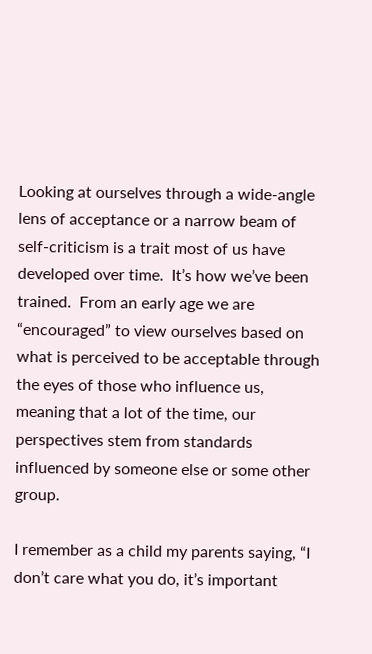Looking at ourselves through a wide-angle lens of acceptance or a narrow beam of self-criticism is a trait most of us have developed over time.  It’s how we’ve been trained.  From an early age we are “encouraged” to view ourselves based on what is perceived to be acceptable through the eyes of those who influence us, meaning that a lot of the time, our perspectives stem from standards influenced by someone else or some other group.

I remember as a child my parents saying, “I don’t care what you do, it’s important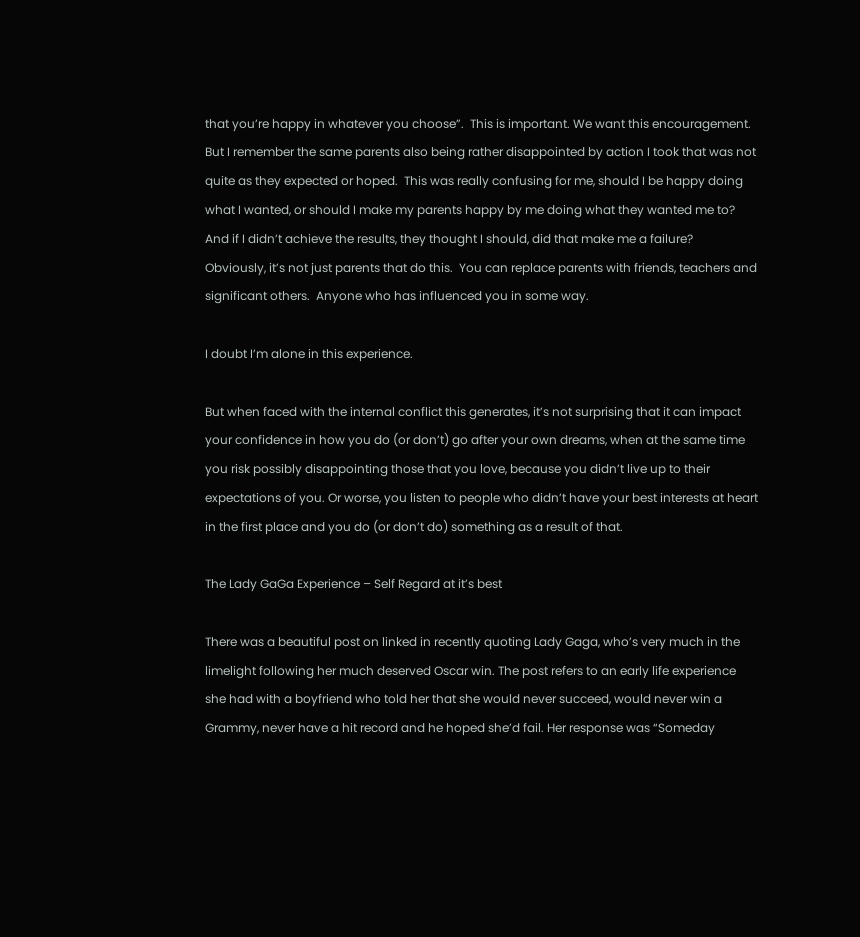that you’re happy in whatever you choose”.  This is important. We want this encouragement.  But I remember the same parents also being rather disappointed by action I took that was not quite as they expected or hoped.  This was really confusing for me, should I be happy doing what I wanted, or should I make my parents happy by me doing what they wanted me to? And if I didn’t achieve the results, they thought I should, did that make me a failure?  Obviously, it’s not just parents that do this.  You can replace parents with friends, teachers and significant others.  Anyone who has influenced you in some way.

I doubt I’m alone in this experience.

But when faced with the internal conflict this generates, it’s not surprising that it can impact your confidence in how you do (or don’t) go after your own dreams, when at the same time you risk possibly disappointing those that you love, because you didn’t live up to their expectations of you. Or worse, you listen to people who didn’t have your best interests at heart in the first place and you do (or don’t do) something as a result of that.

The Lady GaGa Experience – Self Regard at it’s best

There was a beautiful post on linked in recently quoting Lady Gaga, who’s very much in the limelight following her much deserved Oscar win. The post refers to an early life experience she had with a boyfriend who told her that she would never succeed, would never win a Grammy, never have a hit record and he hoped she’d fail. Her response was “Someday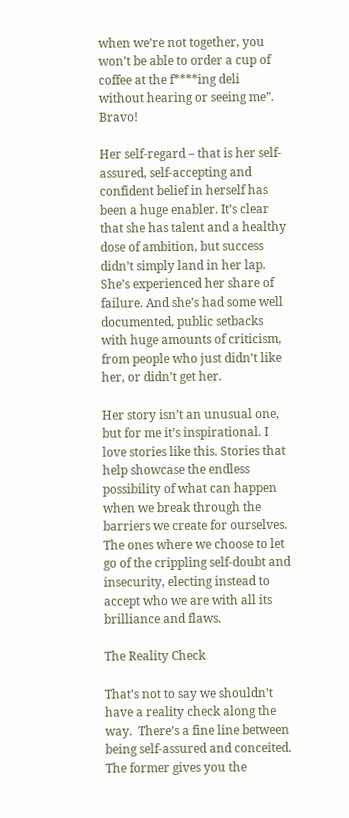when we’re not together, you won’t be able to order a cup of coffee at the f****ing deli without hearing or seeing me”. Bravo!

Her self-regard – that is her self-assured, self-accepting and confident belief in herself has been a huge enabler. It’s clear that she has talent and a healthy dose of ambition, but success didn’t simply land in her lap. She’s experienced her share of failure. And she’s had some well documented, public setbacks with huge amounts of criticism, from people who just didn’t like her, or didn’t get her.

Her story isn’t an unusual one, but for me it’s inspirational. I love stories like this. Stories that help showcase the endless possibility of what can happen when we break through the barriers we create for ourselves. The ones where we choose to let go of the crippling self-doubt and insecurity, electing instead to accept who we are with all its brilliance and flaws.

The Reality Check

That’s not to say we shouldn’t have a reality check along the way.  There’s a fine line between being self-assured and conceited.  The former gives you the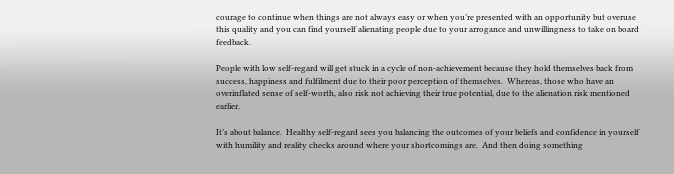courage to continue when things are not always easy or when you’re presented with an opportunity but overuse this quality and you can find yourself alienating people due to your arrogance and unwillingness to take on board feedback.

People with low self-regard will get stuck in a cycle of non-achievement because they hold themselves back from success, happiness and fulfilment due to their poor perception of themselves.  Whereas, those who have an overinflated sense of self-worth, also risk not achieving their true potential, due to the alienation risk mentioned earlier.

It’s about balance.  Healthy self-regard sees you balancing the outcomes of your beliefs and confidence in yourself with humility and reality checks around where your shortcomings are.  And then doing something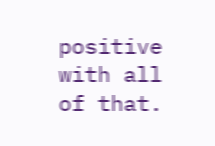positive with all of that.